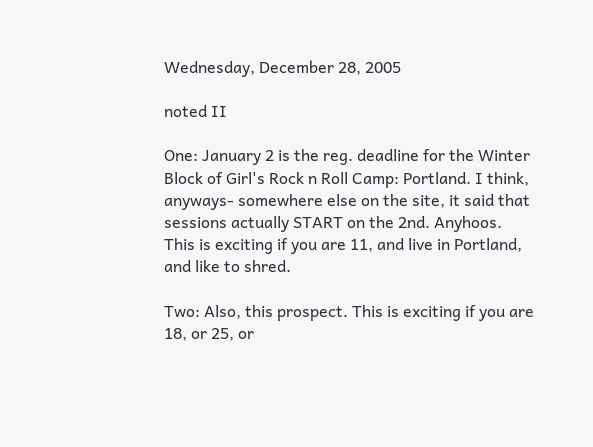Wednesday, December 28, 2005

noted II

One: January 2 is the reg. deadline for the Winter Block of Girl's Rock n Roll Camp: Portland. I think, anyways- somewhere else on the site, it said that sessions actually START on the 2nd. Anyhoos. This is exciting if you are 11, and live in Portland, and like to shred.

Two: Also, this prospect. This is exciting if you are 18, or 25, or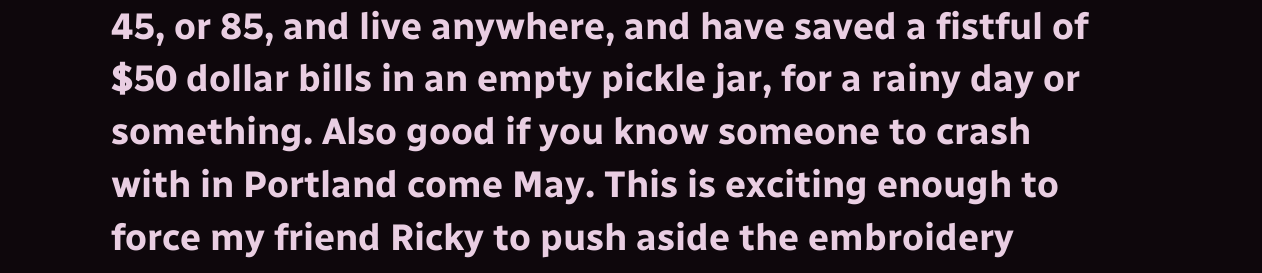45, or 85, and live anywhere, and have saved a fistful of $50 dollar bills in an empty pickle jar, for a rainy day or something. Also good if you know someone to crash with in Portland come May. This is exciting enough to force my friend Ricky to push aside the embroidery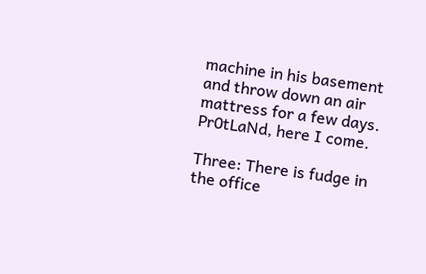machine in his basement and throw down an air mattress for a few days. Pr0tLaNd, here I come.

Three: There is fudge in the office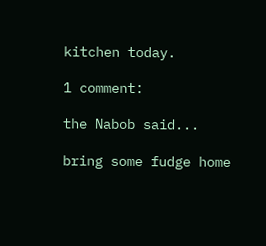kitchen today.

1 comment:

the Nabob said...

bring some fudge home